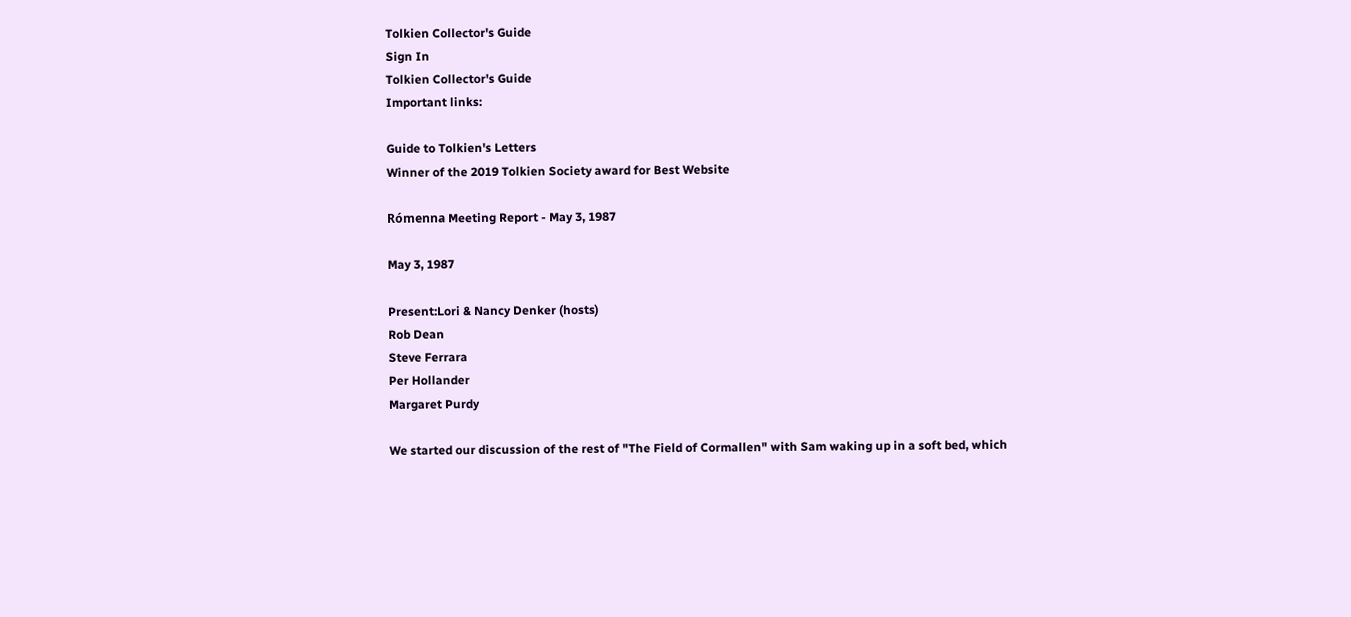Tolkien Collector's Guide
Sign In
Tolkien Collector's Guide
Important links:

Guide to Tolkien's Letters
Winner of the 2019 Tolkien Society award for Best Website

Rómenna Meeting Report - May 3, 1987

May 3, 1987

Present:Lori & Nancy Denker (hosts)
Rob Dean
Steve Ferrara
Per Hollander
Margaret Purdy

We started our discussion of the rest of "The Field of Cormallen" with Sam waking up in a soft bed, which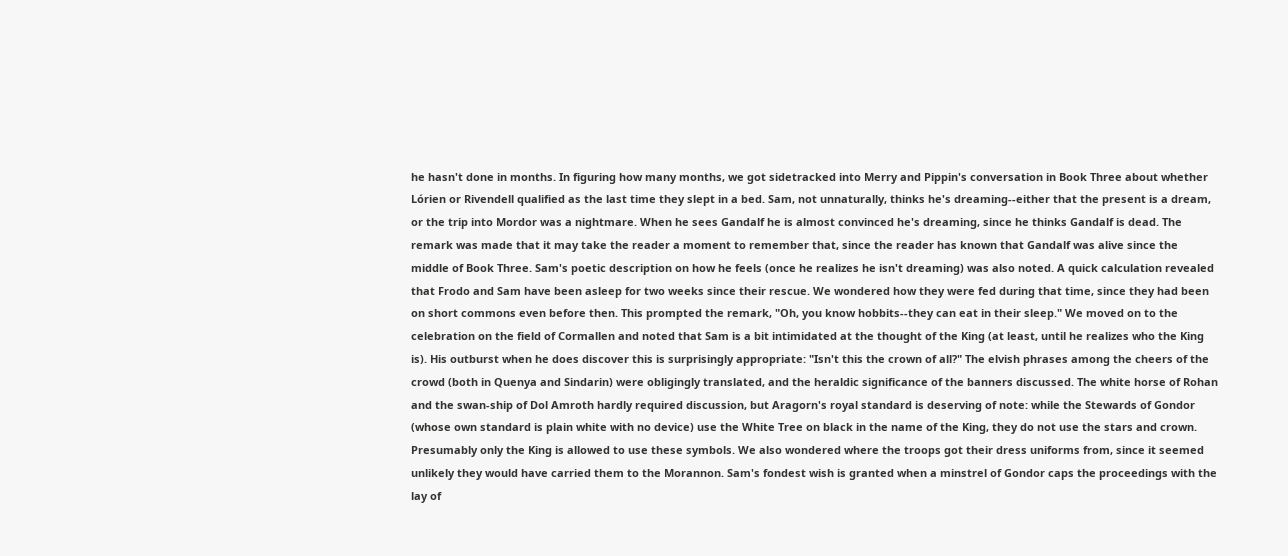he hasn't done in months. In figuring how many months, we got sidetracked into Merry and Pippin's conversation in Book Three about whether Lórien or Rivendell qualified as the last time they slept in a bed. Sam, not unnaturally, thinks he's dreaming--either that the present is a dream, or the trip into Mordor was a nightmare. When he sees Gandalf he is almost convinced he's dreaming, since he thinks Gandalf is dead. The remark was made that it may take the reader a moment to remember that, since the reader has known that Gandalf was alive since the middle of Book Three. Sam's poetic description on how he feels (once he realizes he isn't dreaming) was also noted. A quick calculation revealed that Frodo and Sam have been asleep for two weeks since their rescue. We wondered how they were fed during that time, since they had been on short commons even before then. This prompted the remark, "Oh, you know hobbits--they can eat in their sleep." We moved on to the celebration on the field of Cormallen and noted that Sam is a bit intimidated at the thought of the King (at least, until he realizes who the King is). His outburst when he does discover this is surprisingly appropriate: "Isn't this the crown of all?" The elvish phrases among the cheers of the crowd (both in Quenya and Sindarin) were obligingly translated, and the heraldic significance of the banners discussed. The white horse of Rohan and the swan-ship of Dol Amroth hardly required discussion, but Aragorn's royal standard is deserving of note: while the Stewards of Gondor (whose own standard is plain white with no device) use the White Tree on black in the name of the King, they do not use the stars and crown. Presumably only the King is allowed to use these symbols. We also wondered where the troops got their dress uniforms from, since it seemed unlikely they would have carried them to the Morannon. Sam's fondest wish is granted when a minstrel of Gondor caps the proceedings with the lay of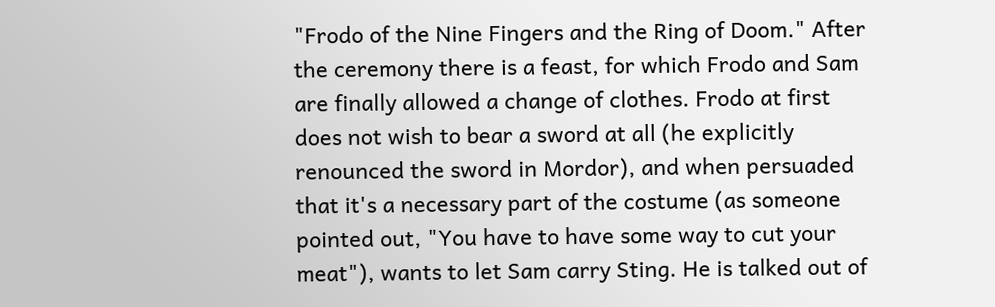"Frodo of the Nine Fingers and the Ring of Doom." After the ceremony there is a feast, for which Frodo and Sam are finally allowed a change of clothes. Frodo at first does not wish to bear a sword at all (he explicitly renounced the sword in Mordor), and when persuaded that it's a necessary part of the costume (as someone pointed out, "You have to have some way to cut your meat"), wants to let Sam carry Sting. He is talked out of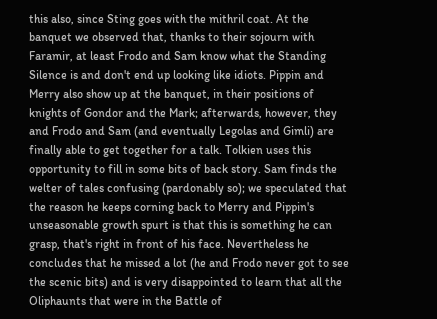this also, since Sting goes with the mithril coat. At the banquet we observed that, thanks to their sojourn with Faramir, at least Frodo and Sam know what the Standing Silence is and don't end up looking like idiots. Pippin and Merry also show up at the banquet, in their positions of knights of Gondor and the Mark; afterwards, however, they and Frodo and Sam (and eventually Legolas and Gimli) are finally able to get together for a talk. Tolkien uses this opportunity to fill in some bits of back story. Sam finds the welter of tales confusing (pardonably so); we speculated that the reason he keeps corning back to Merry and Pippin's unseasonable growth spurt is that this is something he can grasp, that's right in front of his face. Nevertheless he concludes that he missed a lot (he and Frodo never got to see the scenic bits) and is very disappointed to learn that all the Oliphaunts that were in the Battle of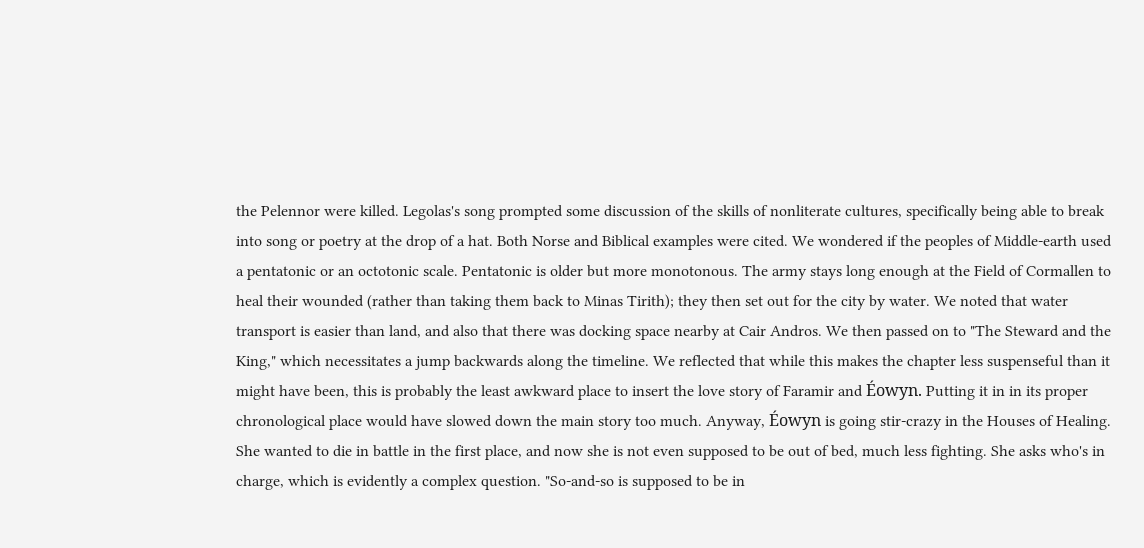the Pelennor were killed. Legolas's song prompted some discussion of the skills of nonliterate cultures, specifically being able to break into song or poetry at the drop of a hat. Both Norse and Biblical examples were cited. We wondered if the peoples of Middle-earth used a pentatonic or an octotonic scale. Pentatonic is older but more monotonous. The army stays long enough at the Field of Cormallen to heal their wounded (rather than taking them back to Minas Tirith); they then set out for the city by water. We noted that water transport is easier than land, and also that there was docking space nearby at Cair Andros. We then passed on to "The Steward and the King," which necessitates a jump backwards along the timeline. We reflected that while this makes the chapter less suspenseful than it might have been, this is probably the least awkward place to insert the love story of Faramir and Éowyn. Putting it in in its proper chronological place would have slowed down the main story too much. Anyway, Éowyn is going stir-crazy in the Houses of Healing. She wanted to die in battle in the first place, and now she is not even supposed to be out of bed, much less fighting. She asks who's in charge, which is evidently a complex question. "So-and-so is supposed to be in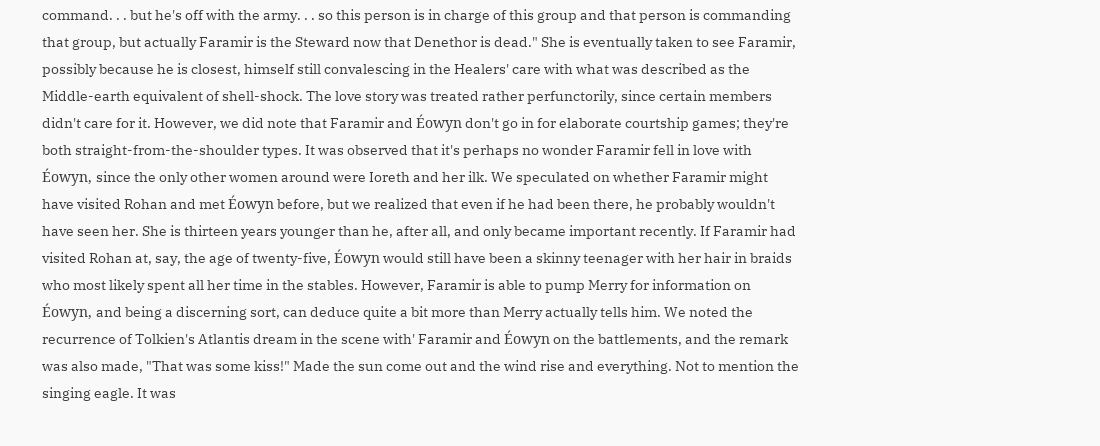command. . . but he's off with the army. . . so this person is in charge of this group and that person is commanding that group, but actually Faramir is the Steward now that Denethor is dead." She is eventually taken to see Faramir, possibly because he is closest, himself still convalescing in the Healers' care with what was described as the Middle-earth equivalent of shell-shock. The love story was treated rather perfunctorily, since certain members didn't care for it. However, we did note that Faramir and Éowyn don't go in for elaborate courtship games; they're both straight-from-the-shoulder types. It was observed that it's perhaps no wonder Faramir fell in love with Éowyn, since the only other women around were Ioreth and her ilk. We speculated on whether Faramir might have visited Rohan and met Éowyn before, but we realized that even if he had been there, he probably wouldn't have seen her. She is thirteen years younger than he, after all, and only became important recently. If Faramir had visited Rohan at, say, the age of twenty-five, Éowyn would still have been a skinny teenager with her hair in braids who most likely spent all her time in the stables. However, Faramir is able to pump Merry for information on Éowyn, and being a discerning sort, can deduce quite a bit more than Merry actually tells him. We noted the recurrence of Tolkien's Atlantis dream in the scene with' Faramir and Éowyn on the battlements, and the remark was also made, "That was some kiss!" Made the sun come out and the wind rise and everything. Not to mention the singing eagle. It was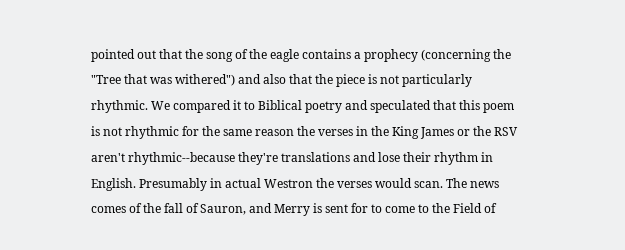pointed out that the song of the eagle contains a prophecy (concerning the "Tree that was withered") and also that the piece is not particularly rhythmic. We compared it to Biblical poetry and speculated that this poem is not rhythmic for the same reason the verses in the King James or the RSV aren't rhythmic--because they're translations and lose their rhythm in English. Presumably in actual Westron the verses would scan. The news comes of the fall of Sauron, and Merry is sent for to come to the Field of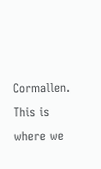Cormallen. This is where we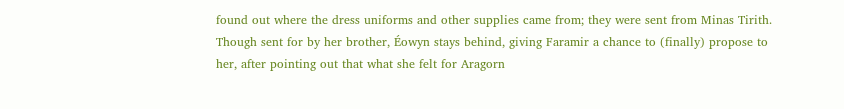found out where the dress uniforms and other supplies came from; they were sent from Minas Tirith. Though sent for by her brother, Éowyn stays behind, giving Faramir a chance to (finally) propose to her, after pointing out that what she felt for Aragorn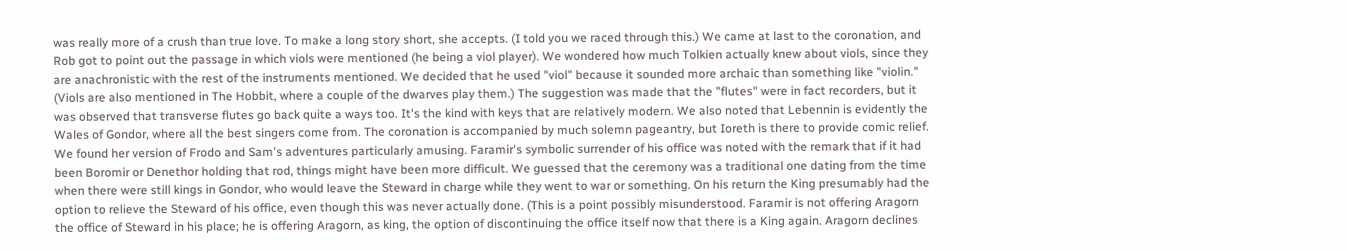was really more of a crush than true love. To make a long story short, she accepts. (I told you we raced through this.) We came at last to the coronation, and Rob got to point out the passage in which viols were mentioned (he being a viol player). We wondered how much Tolkien actually knew about viols, since they are anachronistic with the rest of the instruments mentioned. We decided that he used "viol" because it sounded more archaic than something like "violin." (Viols are also mentioned in The Hobbit, where a couple of the dwarves play them.) The suggestion was made that the "flutes" were in fact recorders, but it was observed that transverse flutes go back quite a ways too. It's the kind with keys that are relatively modern. We also noted that Lebennin is evidently the Wales of Gondor, where all the best singers come from. The coronation is accompanied by much solemn pageantry, but Ioreth is there to provide comic relief. We found her version of Frodo and Sam's adventures particularly amusing. Faramir's symbolic surrender of his office was noted with the remark that if it had been Boromir or Denethor holding that rod, things might have been more difficult. We guessed that the ceremony was a traditional one dating from the time when there were still kings in Gondor, who would leave the Steward in charge while they went to war or something. On his return the King presumably had the option to relieve the Steward of his office, even though this was never actually done. (This is a point possibly misunderstood. Faramir is not offering Aragorn the office of Steward in his place; he is offering Aragorn, as king, the option of discontinuing the office itself now that there is a King again. Aragorn declines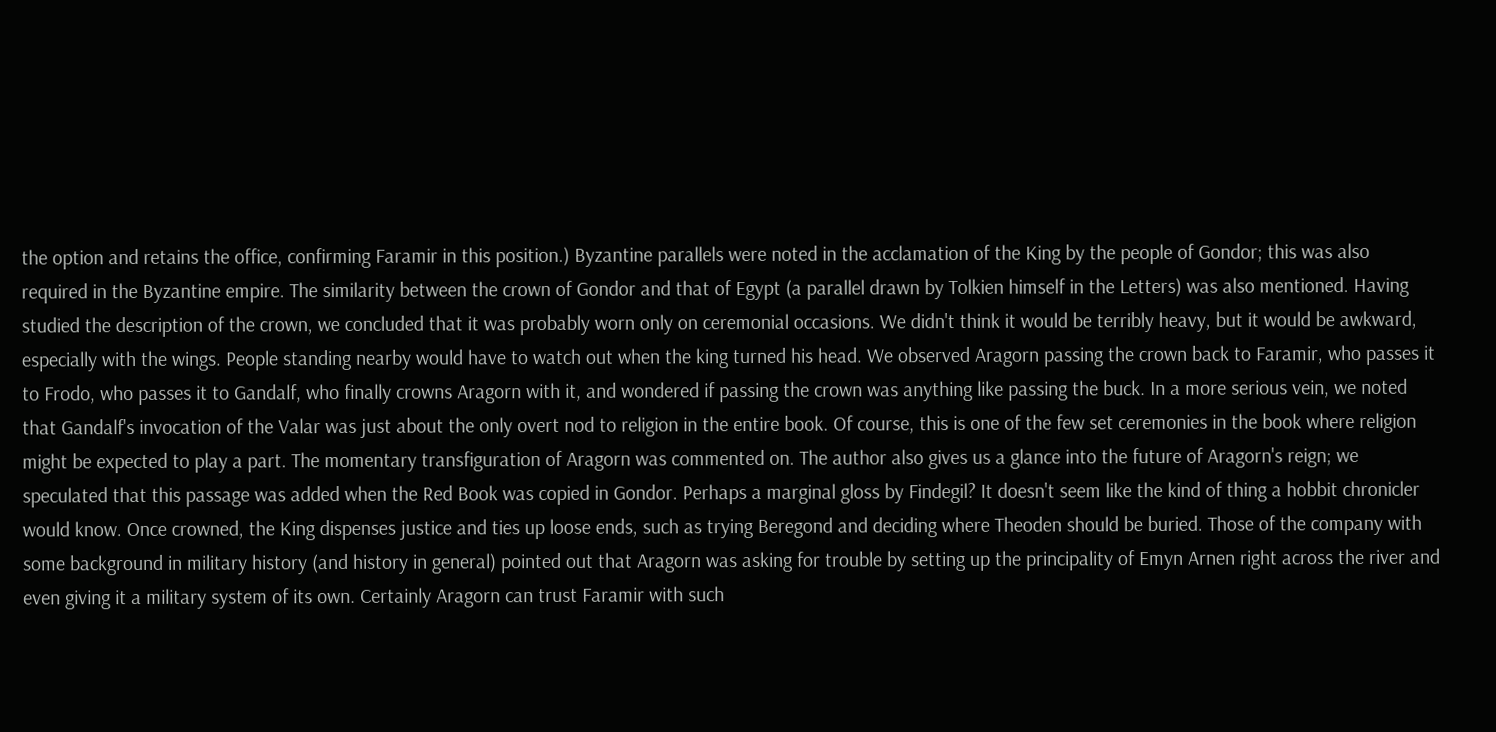the option and retains the office, confirming Faramir in this position.) Byzantine parallels were noted in the acclamation of the King by the people of Gondor; this was also required in the Byzantine empire. The similarity between the crown of Gondor and that of Egypt (a parallel drawn by Tolkien himself in the Letters) was also mentioned. Having studied the description of the crown, we concluded that it was probably worn only on ceremonial occasions. We didn't think it would be terribly heavy, but it would be awkward, especially with the wings. People standing nearby would have to watch out when the king turned his head. We observed Aragorn passing the crown back to Faramir, who passes it to Frodo, who passes it to Gandalf, who finally crowns Aragorn with it, and wondered if passing the crown was anything like passing the buck. In a more serious vein, we noted that Gandalf's invocation of the Valar was just about the only overt nod to religion in the entire book. Of course, this is one of the few set ceremonies in the book where religion might be expected to play a part. The momentary transfiguration of Aragorn was commented on. The author also gives us a glance into the future of Aragorn's reign; we speculated that this passage was added when the Red Book was copied in Gondor. Perhaps a marginal gloss by Findegil? It doesn't seem like the kind of thing a hobbit chronicler would know. Once crowned, the King dispenses justice and ties up loose ends, such as trying Beregond and deciding where Theoden should be buried. Those of the company with some background in military history (and history in general) pointed out that Aragorn was asking for trouble by setting up the principality of Emyn Arnen right across the river and even giving it a military system of its own. Certainly Aragorn can trust Faramir with such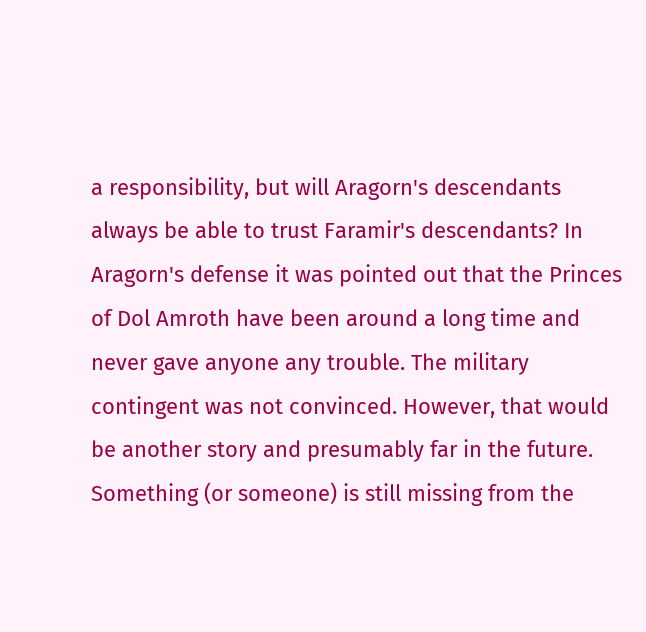a responsibility, but will Aragorn's descendants always be able to trust Faramir's descendants? In Aragorn's defense it was pointed out that the Princes of Dol Amroth have been around a long time and never gave anyone any trouble. The military contingent was not convinced. However, that would be another story and presumably far in the future. Something (or someone) is still missing from the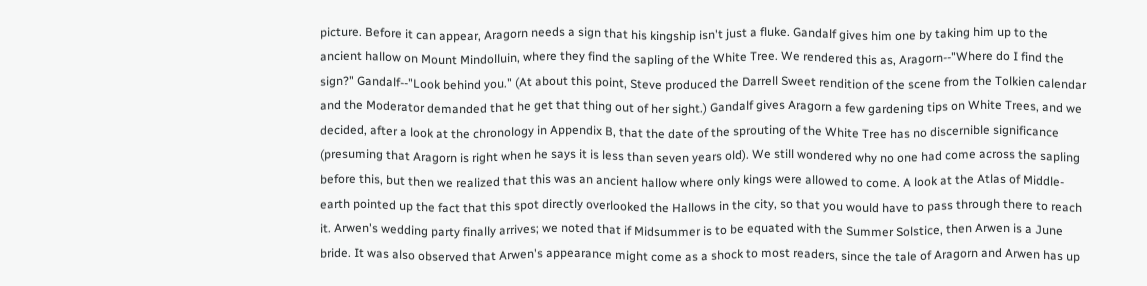picture. Before it can appear, Aragorn needs a sign that his kingship isn't just a fluke. Gandalf gives him one by taking him up to the ancient hallow on Mount Mindolluin, where they find the sapling of the White Tree. We rendered this as, Aragorn--"Where do I find the sign?" Gandalf--"Look behind you." (At about this point, Steve produced the Darrell Sweet rendition of the scene from the Tolkien calendar and the Moderator demanded that he get that thing out of her sight.) Gandalf gives Aragorn a few gardening tips on White Trees, and we decided, after a look at the chronology in Appendix B, that the date of the sprouting of the White Tree has no discernible significance (presuming that Aragorn is right when he says it is less than seven years old). We still wondered why no one had come across the sapling before this, but then we realized that this was an ancient hallow where only kings were allowed to come. A look at the Atlas of Middle-earth pointed up the fact that this spot directly overlooked the Hallows in the city, so that you would have to pass through there to reach it. Arwen's wedding party finally arrives; we noted that if Midsummer is to be equated with the Summer Solstice, then Arwen is a June bride. It was also observed that Arwen's appearance might come as a shock to most readers, since the tale of Aragorn and Arwen has up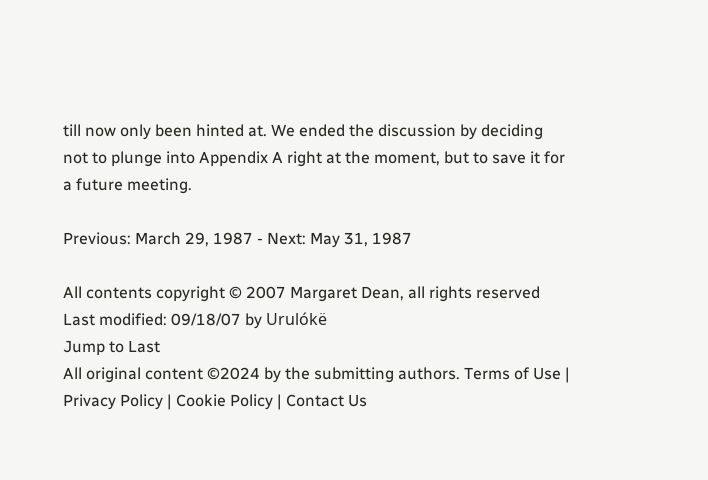till now only been hinted at. We ended the discussion by deciding not to plunge into Appendix A right at the moment, but to save it for a future meeting.

Previous: March 29, 1987 - Next: May 31, 1987

All contents copyright © 2007 Margaret Dean, all rights reserved
Last modified: 09/18/07 by Urulókë
Jump to Last
All original content ©2024 by the submitting authors. Terms of Use | Privacy Policy | Cookie Policy | Contact Us